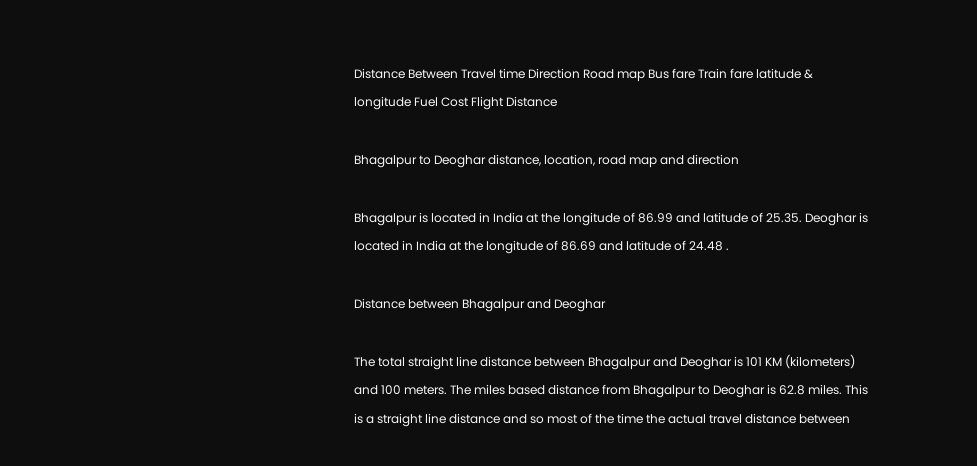Distance Between Travel time Direction Road map Bus fare Train fare latitude & longitude Fuel Cost Flight Distance

Bhagalpur to Deoghar distance, location, road map and direction

Bhagalpur is located in India at the longitude of 86.99 and latitude of 25.35. Deoghar is located in India at the longitude of 86.69 and latitude of 24.48 .

Distance between Bhagalpur and Deoghar

The total straight line distance between Bhagalpur and Deoghar is 101 KM (kilometers) and 100 meters. The miles based distance from Bhagalpur to Deoghar is 62.8 miles. This is a straight line distance and so most of the time the actual travel distance between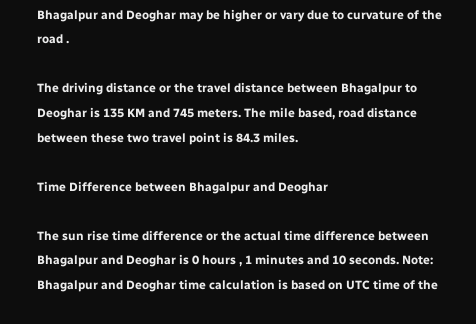Bhagalpur and Deoghar may be higher or vary due to curvature of the road .

The driving distance or the travel distance between Bhagalpur to Deoghar is 135 KM and 745 meters. The mile based, road distance between these two travel point is 84.3 miles.

Time Difference between Bhagalpur and Deoghar

The sun rise time difference or the actual time difference between Bhagalpur and Deoghar is 0 hours , 1 minutes and 10 seconds. Note: Bhagalpur and Deoghar time calculation is based on UTC time of the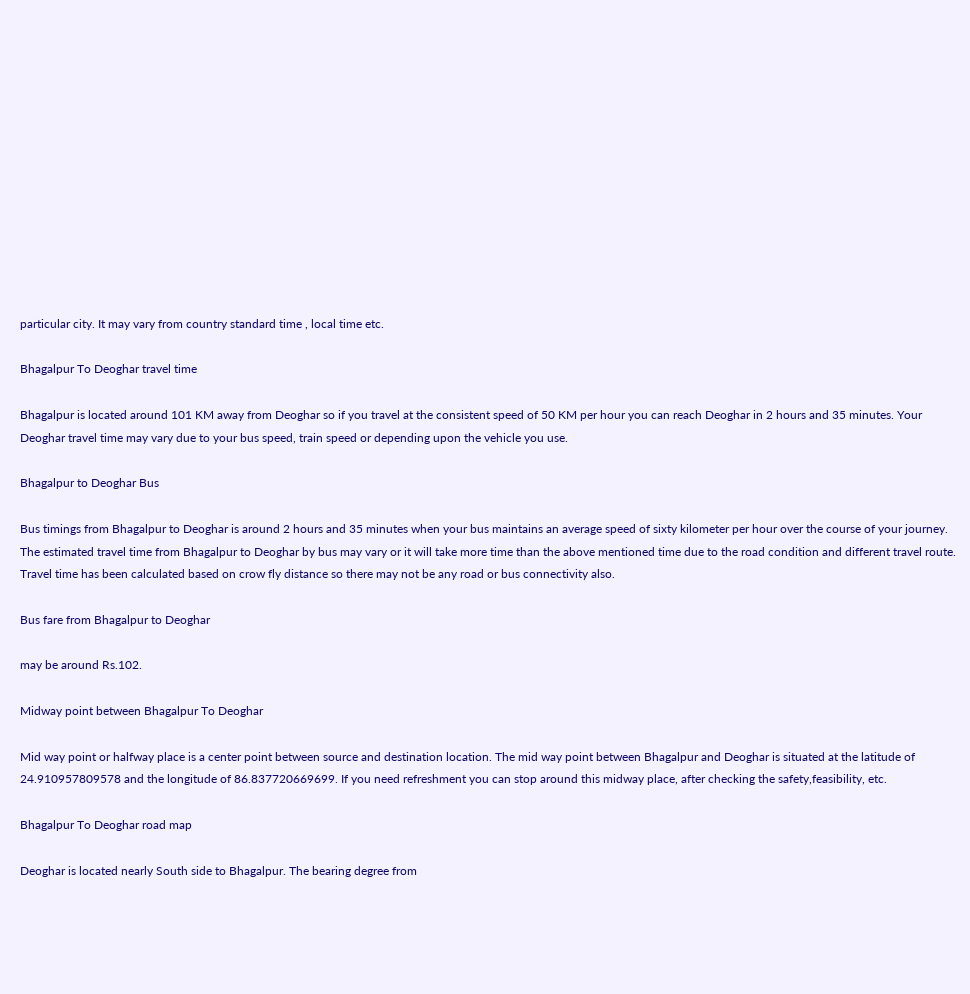particular city. It may vary from country standard time , local time etc.

Bhagalpur To Deoghar travel time

Bhagalpur is located around 101 KM away from Deoghar so if you travel at the consistent speed of 50 KM per hour you can reach Deoghar in 2 hours and 35 minutes. Your Deoghar travel time may vary due to your bus speed, train speed or depending upon the vehicle you use.

Bhagalpur to Deoghar Bus

Bus timings from Bhagalpur to Deoghar is around 2 hours and 35 minutes when your bus maintains an average speed of sixty kilometer per hour over the course of your journey. The estimated travel time from Bhagalpur to Deoghar by bus may vary or it will take more time than the above mentioned time due to the road condition and different travel route. Travel time has been calculated based on crow fly distance so there may not be any road or bus connectivity also.

Bus fare from Bhagalpur to Deoghar

may be around Rs.102.

Midway point between Bhagalpur To Deoghar

Mid way point or halfway place is a center point between source and destination location. The mid way point between Bhagalpur and Deoghar is situated at the latitude of 24.910957809578 and the longitude of 86.837720669699. If you need refreshment you can stop around this midway place, after checking the safety,feasibility, etc.

Bhagalpur To Deoghar road map

Deoghar is located nearly South side to Bhagalpur. The bearing degree from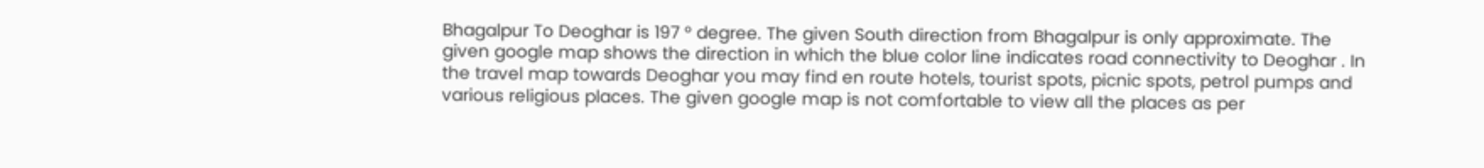Bhagalpur To Deoghar is 197 ° degree. The given South direction from Bhagalpur is only approximate. The given google map shows the direction in which the blue color line indicates road connectivity to Deoghar . In the travel map towards Deoghar you may find en route hotels, tourist spots, picnic spots, petrol pumps and various religious places. The given google map is not comfortable to view all the places as per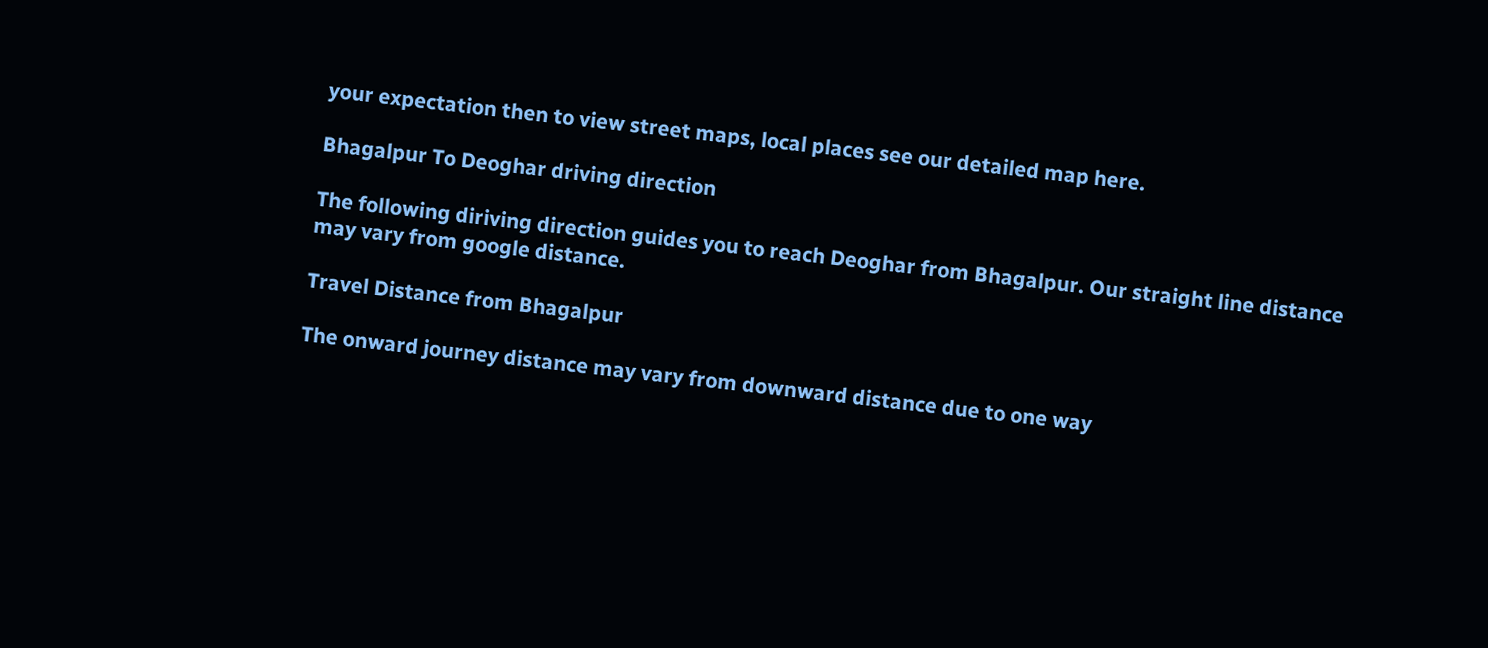your expectation then to view street maps, local places see our detailed map here.

Bhagalpur To Deoghar driving direction

The following diriving direction guides you to reach Deoghar from Bhagalpur. Our straight line distance may vary from google distance.

Travel Distance from Bhagalpur

The onward journey distance may vary from downward distance due to one way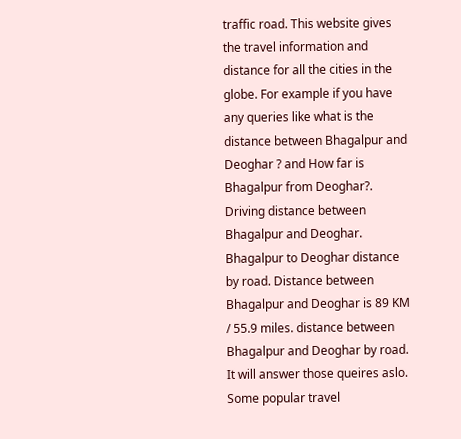traffic road. This website gives the travel information and distance for all the cities in the globe. For example if you have any queries like what is the distance between Bhagalpur and Deoghar ? and How far is Bhagalpur from Deoghar?. Driving distance between Bhagalpur and Deoghar. Bhagalpur to Deoghar distance by road. Distance between Bhagalpur and Deoghar is 89 KM / 55.9 miles. distance between Bhagalpur and Deoghar by road. It will answer those queires aslo. Some popular travel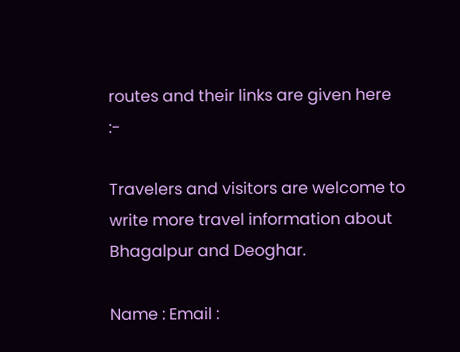routes and their links are given here :-

Travelers and visitors are welcome to write more travel information about Bhagalpur and Deoghar.

Name : Email :